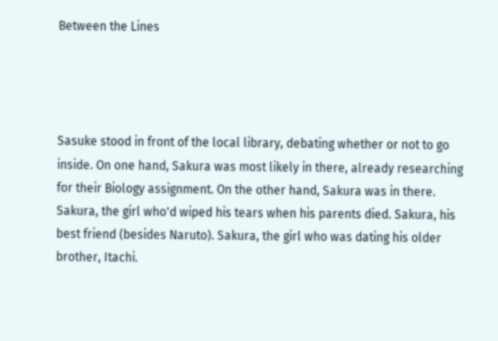Between the Lines




Sasuke stood in front of the local library, debating whether or not to go inside. On one hand, Sakura was most likely in there, already researching for their Biology assignment. On the other hand, Sakura was in there. Sakura, the girl who'd wiped his tears when his parents died. Sakura, his best friend (besides Naruto). Sakura, the girl who was dating his older brother, Itachi.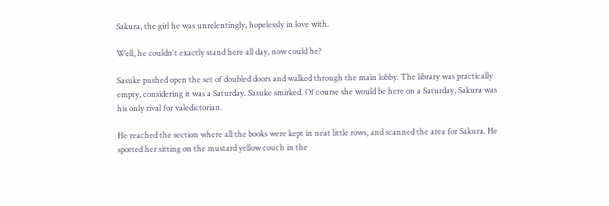Sakura, the girl he was unrelentingly, hopelessly in love with.

Well, he couldn't exactly stand here all day, now could he?

Sasuke pushed open the set of doubled doors and walked through the main lobby. The library was practically empty, considering it was a Saturday. Sasuke smirked. Of course she would be here on a Saturday, Sakura was his only rival for valedictorian.

He reached the section where all the books were kept in neat little rows, and scanned the area for Sakura. He spotted her sitting on the mustard yellow couch in the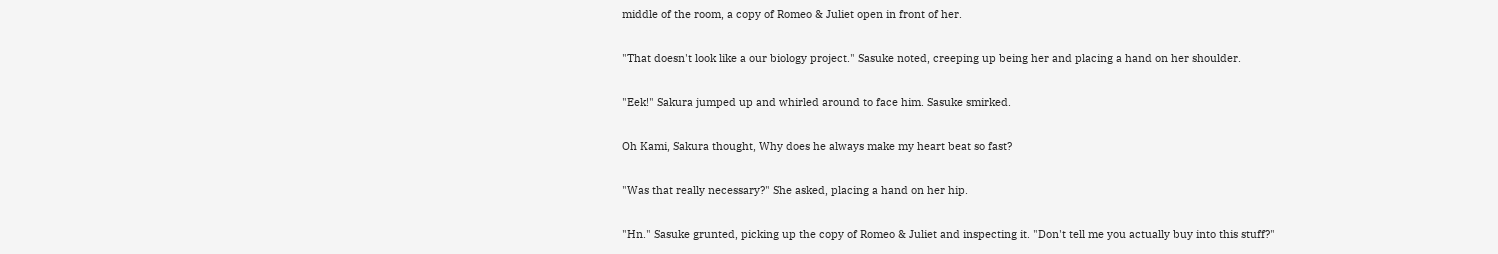middle of the room, a copy of Romeo & Juliet open in front of her.

"That doesn't look like a our biology project." Sasuke noted, creeping up being her and placing a hand on her shoulder.

"Eek!" Sakura jumped up and whirled around to face him. Sasuke smirked.

Oh Kami, Sakura thought, Why does he always make my heart beat so fast?

"Was that really necessary?" She asked, placing a hand on her hip.

"Hn." Sasuke grunted, picking up the copy of Romeo & Juliet and inspecting it. "Don't tell me you actually buy into this stuff?"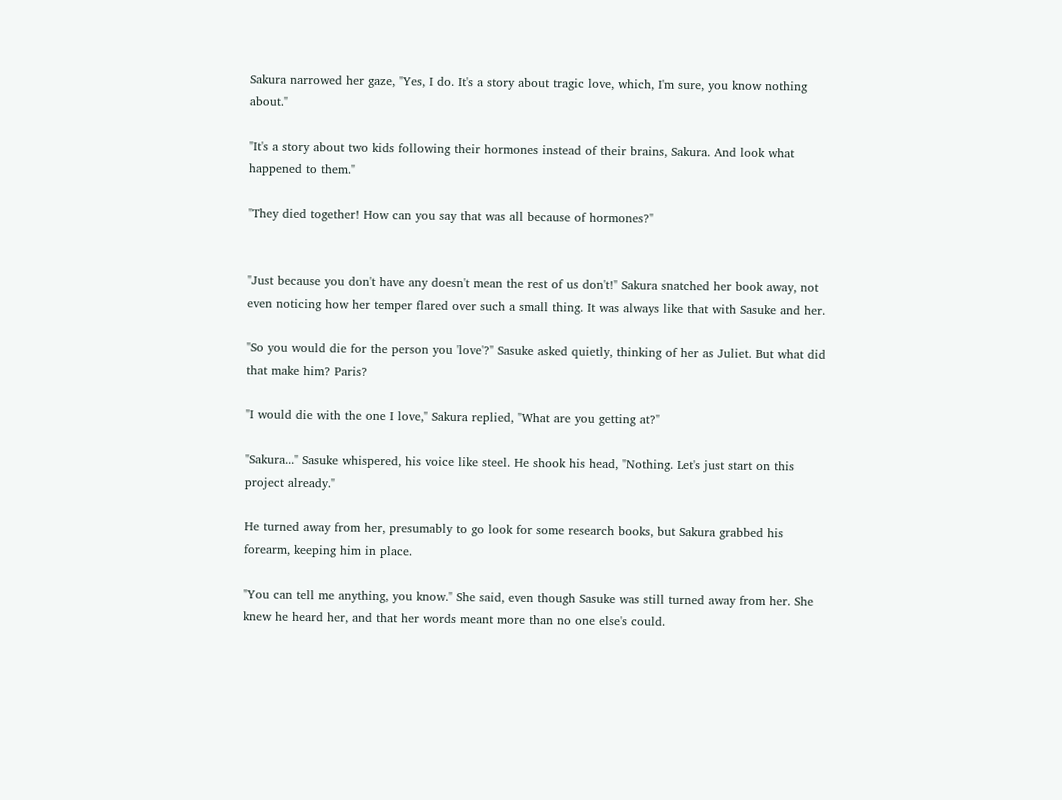Sakura narrowed her gaze, "Yes, I do. It's a story about tragic love, which, I'm sure, you know nothing about."

"It's a story about two kids following their hormones instead of their brains, Sakura. And look what happened to them."

"They died together! How can you say that was all because of hormones?"


"Just because you don't have any doesn't mean the rest of us don't!" Sakura snatched her book away, not even noticing how her temper flared over such a small thing. It was always like that with Sasuke and her.

"So you would die for the person you 'love'?" Sasuke asked quietly, thinking of her as Juliet. But what did that make him? Paris?

"I would die with the one I love," Sakura replied, "What are you getting at?"

"Sakura..." Sasuke whispered, his voice like steel. He shook his head, "Nothing. Let's just start on this project already."

He turned away from her, presumably to go look for some research books, but Sakura grabbed his forearm, keeping him in place.

"You can tell me anything, you know." She said, even though Sasuke was still turned away from her. She knew he heard her, and that her words meant more than no one else's could.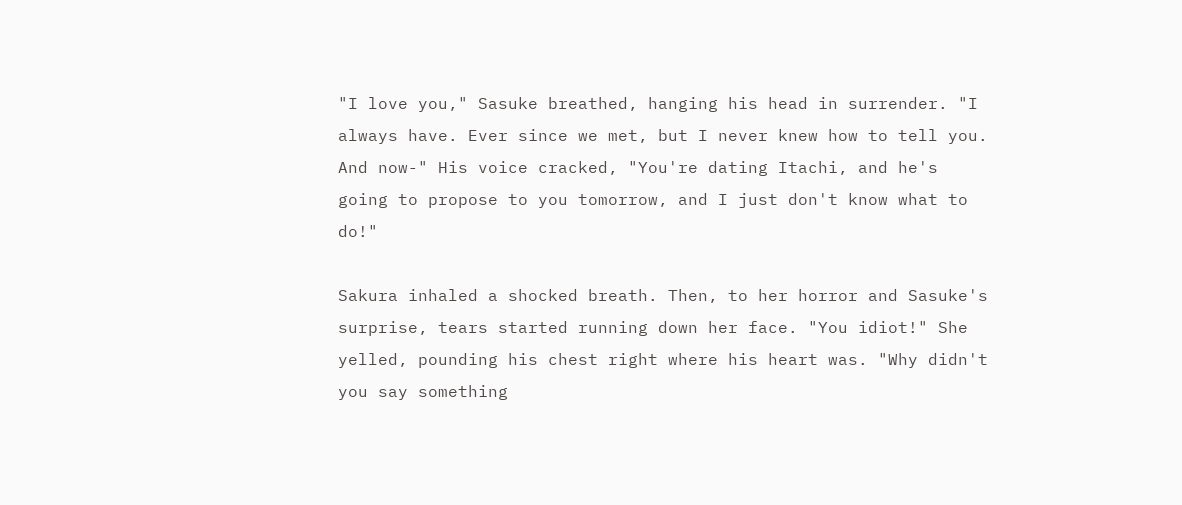"I love you," Sasuke breathed, hanging his head in surrender. "I always have. Ever since we met, but I never knew how to tell you. And now-" His voice cracked, "You're dating Itachi, and he's going to propose to you tomorrow, and I just don't know what to do!"

Sakura inhaled a shocked breath. Then, to her horror and Sasuke's surprise, tears started running down her face. "You idiot!" She yelled, pounding his chest right where his heart was. "Why didn't you say something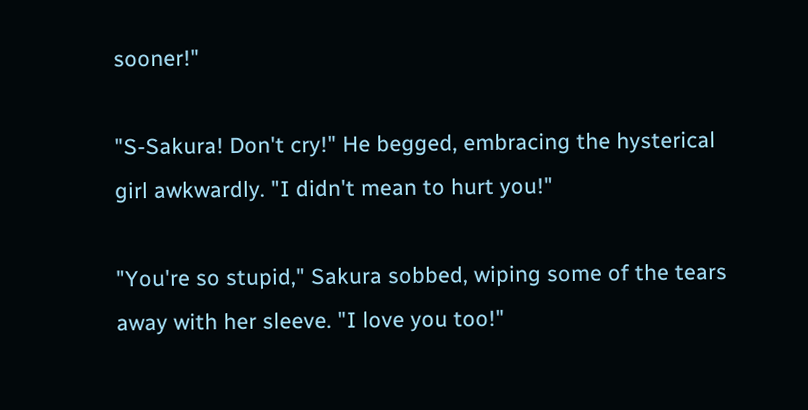sooner!"

"S-Sakura! Don't cry!" He begged, embracing the hysterical girl awkwardly. "I didn't mean to hurt you!"

"You're so stupid," Sakura sobbed, wiping some of the tears away with her sleeve. "I love you too!"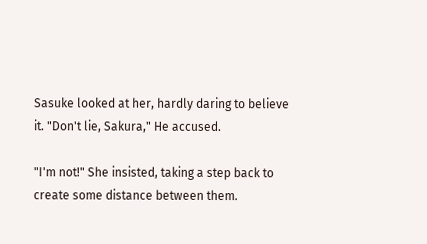Sasuke looked at her, hardly daring to believe it. "Don't lie, Sakura," He accused.

"I'm not!" She insisted, taking a step back to create some distance between them.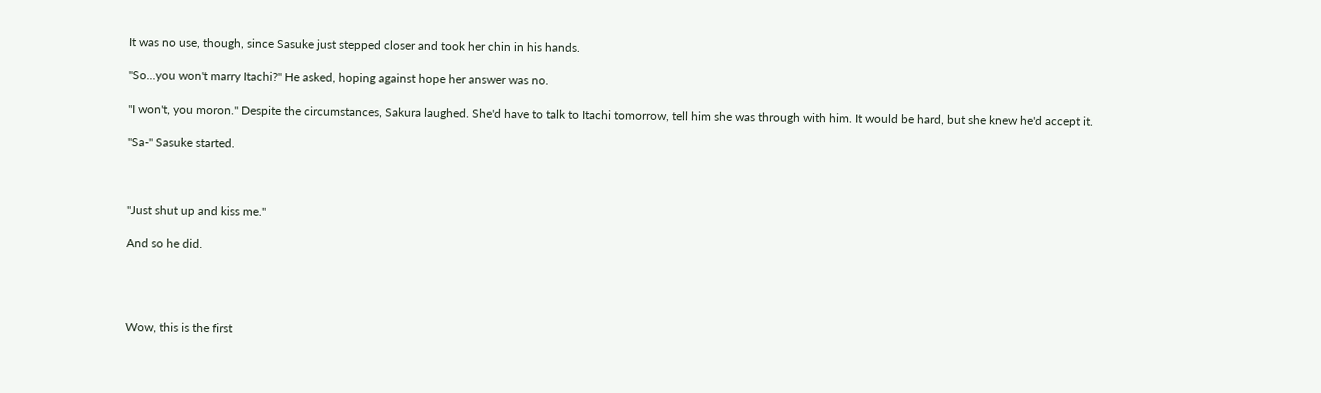It was no use, though, since Sasuke just stepped closer and took her chin in his hands.

"So...you won't marry Itachi?" He asked, hoping against hope her answer was no.

"I won't, you moron." Despite the circumstances, Sakura laughed. She'd have to talk to Itachi tomorrow, tell him she was through with him. It would be hard, but she knew he'd accept it.

"Sa-" Sasuke started.



"Just shut up and kiss me."

And so he did.




Wow, this is the first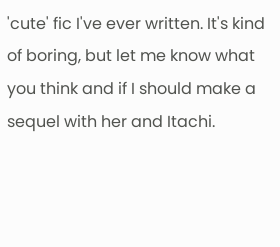'cute' fic I've ever written. It's kind of boring, but let me know what you think and if I should make a sequel with her and Itachi.